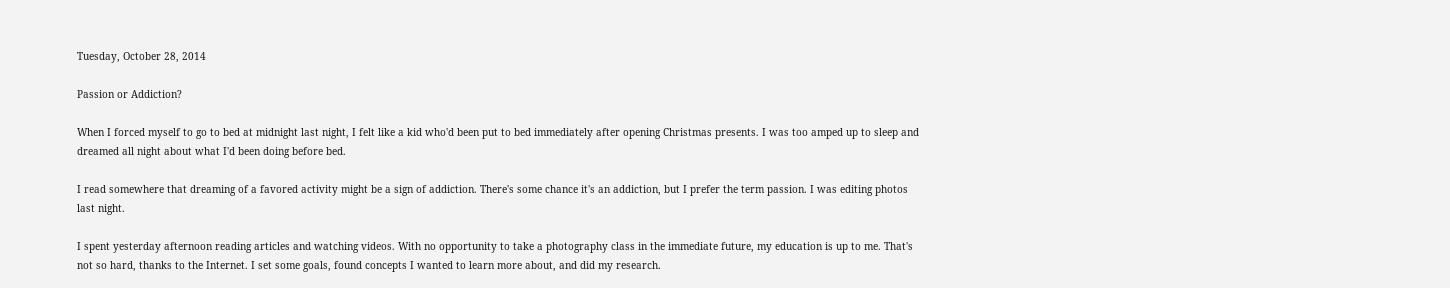Tuesday, October 28, 2014

Passion or Addiction?

When I forced myself to go to bed at midnight last night, I felt like a kid who'd been put to bed immediately after opening Christmas presents. I was too amped up to sleep and dreamed all night about what I'd been doing before bed.

I read somewhere that dreaming of a favored activity might be a sign of addiction. There's some chance it's an addiction, but I prefer the term passion. I was editing photos last night.

I spent yesterday afternoon reading articles and watching videos. With no opportunity to take a photography class in the immediate future, my education is up to me. That's not so hard, thanks to the Internet. I set some goals, found concepts I wanted to learn more about, and did my research.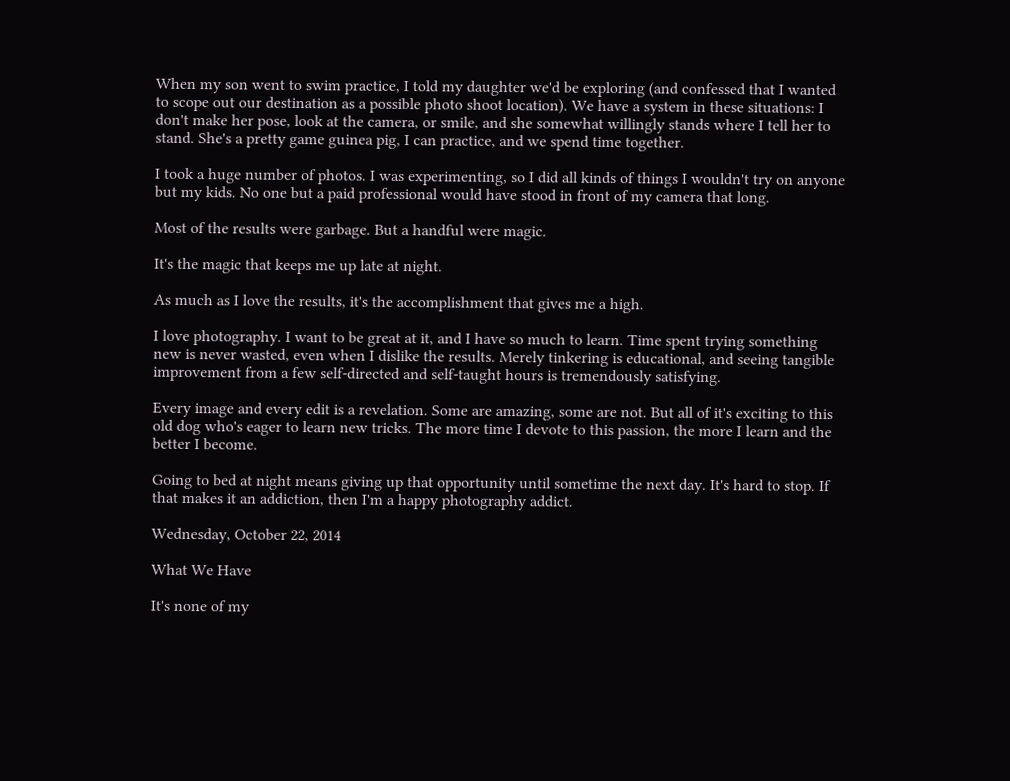When my son went to swim practice, I told my daughter we'd be exploring (and confessed that I wanted to scope out our destination as a possible photo shoot location). We have a system in these situations: I don't make her pose, look at the camera, or smile, and she somewhat willingly stands where I tell her to stand. She's a pretty game guinea pig, I can practice, and we spend time together.

I took a huge number of photos. I was experimenting, so I did all kinds of things I wouldn't try on anyone but my kids. No one but a paid professional would have stood in front of my camera that long.

Most of the results were garbage. But a handful were magic.

It's the magic that keeps me up late at night.

As much as I love the results, it's the accomplishment that gives me a high.

I love photography. I want to be great at it, and I have so much to learn. Time spent trying something new is never wasted, even when I dislike the results. Merely tinkering is educational, and seeing tangible improvement from a few self-directed and self-taught hours is tremendously satisfying.

Every image and every edit is a revelation. Some are amazing, some are not. But all of it's exciting to this old dog who's eager to learn new tricks. The more time I devote to this passion, the more I learn and the better I become.

Going to bed at night means giving up that opportunity until sometime the next day. It's hard to stop. If that makes it an addiction, then I'm a happy photography addict.

Wednesday, October 22, 2014

What We Have

It's none of my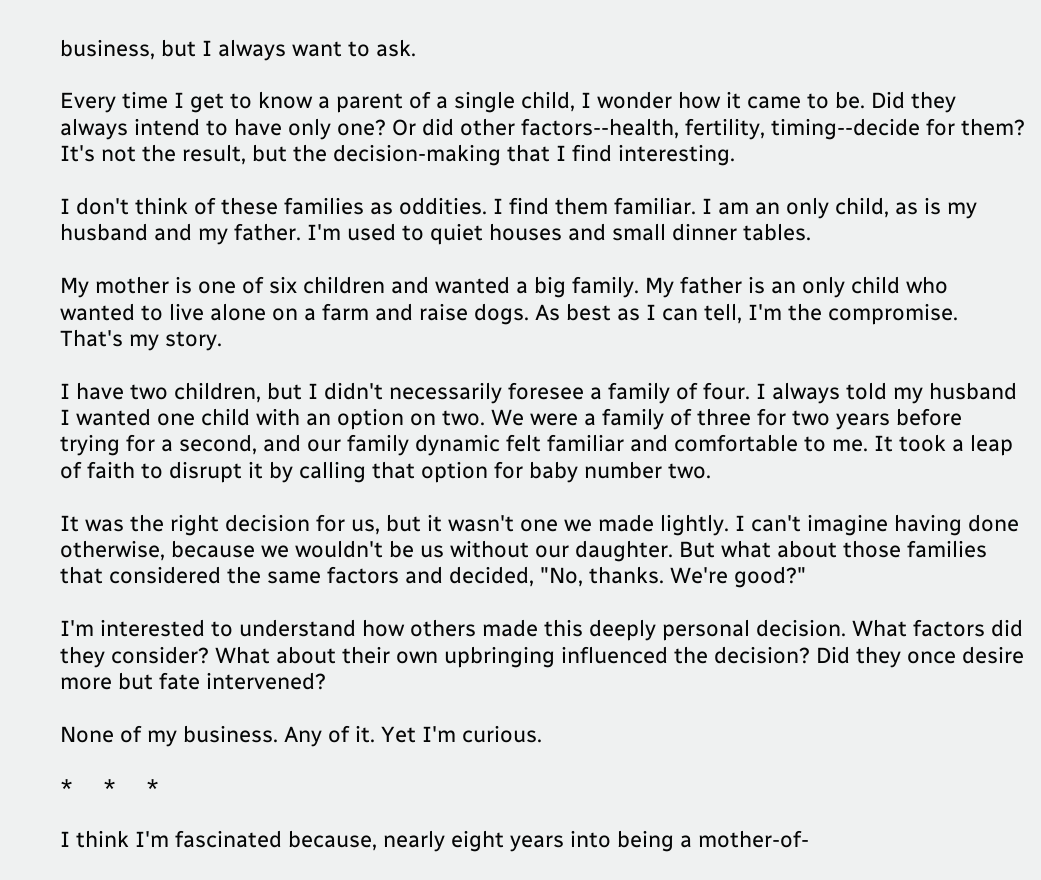business, but I always want to ask.

Every time I get to know a parent of a single child, I wonder how it came to be. Did they always intend to have only one? Or did other factors--health, fertility, timing--decide for them? It's not the result, but the decision-making that I find interesting.

I don't think of these families as oddities. I find them familiar. I am an only child, as is my husband and my father. I'm used to quiet houses and small dinner tables.

My mother is one of six children and wanted a big family. My father is an only child who wanted to live alone on a farm and raise dogs. As best as I can tell, I'm the compromise. That's my story.

I have two children, but I didn't necessarily foresee a family of four. I always told my husband I wanted one child with an option on two. We were a family of three for two years before trying for a second, and our family dynamic felt familiar and comfortable to me. It took a leap of faith to disrupt it by calling that option for baby number two.

It was the right decision for us, but it wasn't one we made lightly. I can't imagine having done otherwise, because we wouldn't be us without our daughter. But what about those families that considered the same factors and decided, "No, thanks. We're good?"

I'm interested to understand how others made this deeply personal decision. What factors did they consider? What about their own upbringing influenced the decision? Did they once desire more but fate intervened?

None of my business. Any of it. Yet I'm curious.

*     *     *

I think I'm fascinated because, nearly eight years into being a mother-of-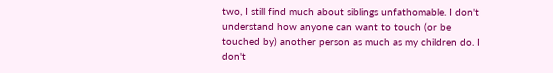two, I still find much about siblings unfathomable. I don't understand how anyone can want to touch (or be touched by) another person as much as my children do. I don't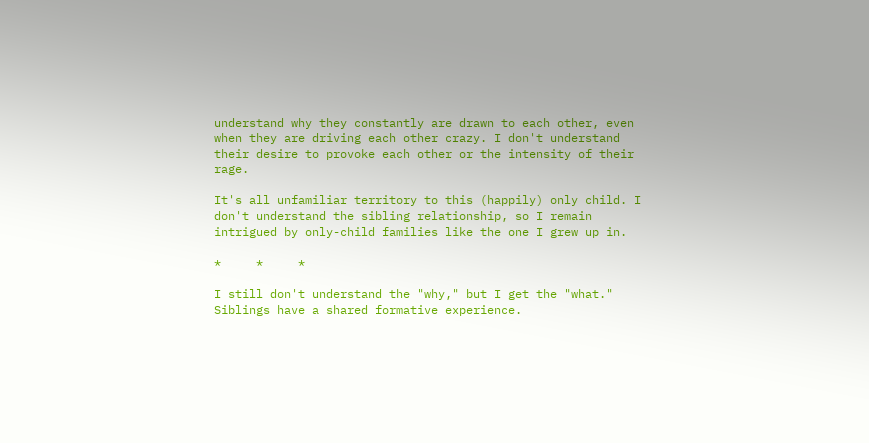understand why they constantly are drawn to each other, even when they are driving each other crazy. I don't understand their desire to provoke each other or the intensity of their rage.

It's all unfamiliar territory to this (happily) only child. I don't understand the sibling relationship, so I remain intrigued by only-child families like the one I grew up in.

*     *     *

I still don't understand the "why," but I get the "what." Siblings have a shared formative experience.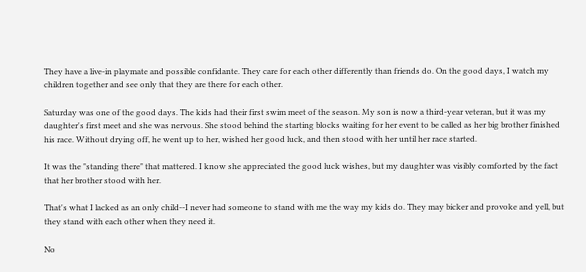They have a live-in playmate and possible confidante. They care for each other differently than friends do. On the good days, I watch my children together and see only that they are there for each other.

Saturday was one of the good days. The kids had their first swim meet of the season. My son is now a third-year veteran, but it was my daughter's first meet and she was nervous. She stood behind the starting blocks waiting for her event to be called as her big brother finished his race. Without drying off, he went up to her, wished her good luck, and then stood with her until her race started.

It was the "standing there" that mattered. I know she appreciated the good luck wishes, but my daughter was visibly comforted by the fact that her brother stood with her.

That's what I lacked as an only child--I never had someone to stand with me the way my kids do. They may bicker and provoke and yell, but they stand with each other when they need it.

No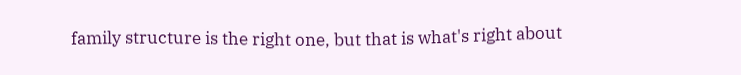family structure is the right one, but that is what's right about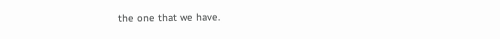the one that we have.